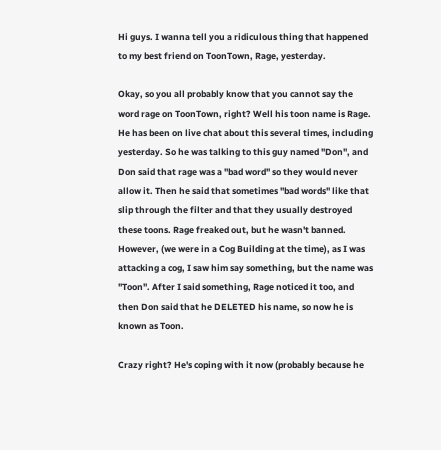Hi guys. I wanna tell you a ridiculous thing that happened to my best friend on ToonTown, Rage, yesterday.

Okay, so you all probably know that you cannot say the word rage on ToonTown, right? Well his toon name is Rage. He has been on live chat about this several times, including yesterday. So he was talking to this guy named "Don", and Don said that rage was a "bad word" so they would never allow it. Then he said that sometimes "bad words" like that slip through the filter and that they usually destroyed these toons. Rage freaked out, but he wasn't banned. However, (we were in a Cog Building at the time), as I was attacking a cog, I saw him say something, but the name was "Toon". After I said something, Rage noticed it too, and then Don said that he DELETED his name, so now he is known as Toon.

Crazy right? He's coping with it now (probably because he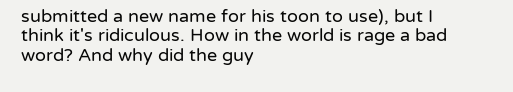submitted a new name for his toon to use), but I think it's ridiculous. How in the world is rage a bad word? And why did the guy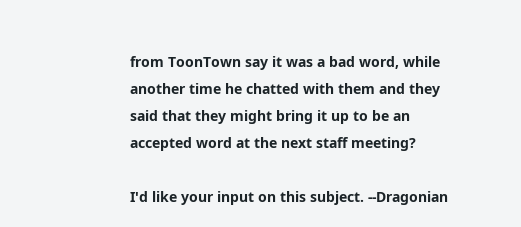from ToonTown say it was a bad word, while another time he chatted with them and they said that they might bring it up to be an accepted word at the next staff meeting?

I'd like your input on this subject. --Dragonian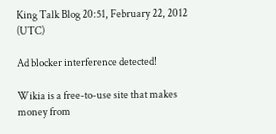King Talk Blog 20:51, February 22, 2012 (UTC)

Ad blocker interference detected!

Wikia is a free-to-use site that makes money from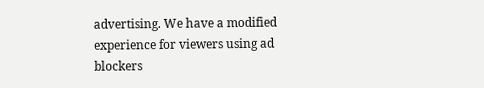advertising. We have a modified experience for viewers using ad blockers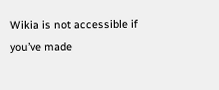Wikia is not accessible if you’ve made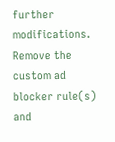further modifications. Remove the custom ad blocker rule(s) and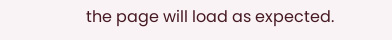the page will load as expected.